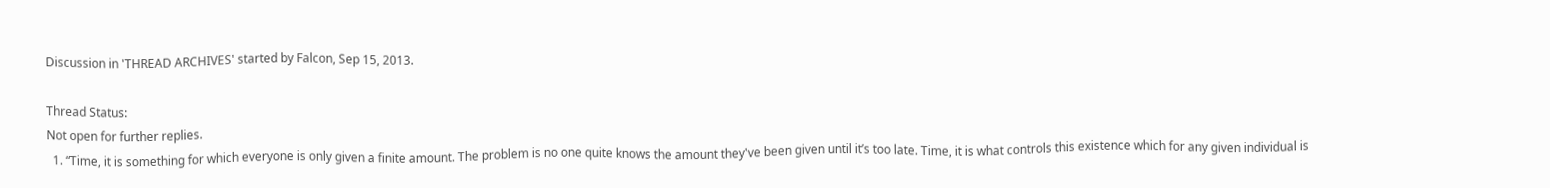Discussion in 'THREAD ARCHIVES' started by Falcon, Sep 15, 2013.

Thread Status:
Not open for further replies.
  1. “Time, it is something for which everyone is only given a finite amount. The problem is no one quite knows the amount they've been given until it’s too late. Time, it is what controls this existence which for any given individual is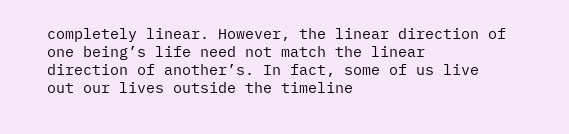completely linear. However, the linear direction of one being’s life need not match the linear direction of another’s. In fact, some of us live out our lives outside the timeline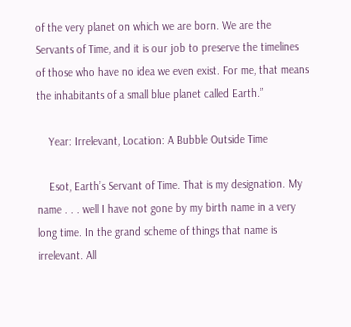of the very planet on which we are born. We are the Servants of Time, and it is our job to preserve the timelines of those who have no idea we even exist. For me, that means the inhabitants of a small blue planet called Earth.”

    Year: Irrelevant, Location: A Bubble Outside Time

    Esot, Earth’s Servant of Time. That is my designation. My name . . . well I have not gone by my birth name in a very long time. In the grand scheme of things that name is irrelevant. All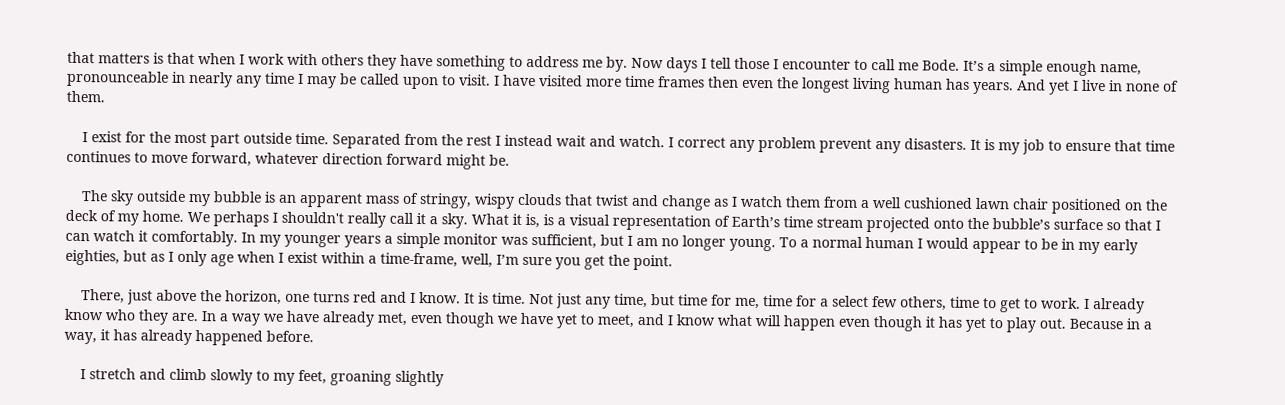that matters is that when I work with others they have something to address me by. Now days I tell those I encounter to call me Bode. It’s a simple enough name, pronounceable in nearly any time I may be called upon to visit. I have visited more time frames then even the longest living human has years. And yet I live in none of them.

    I exist for the most part outside time. Separated from the rest I instead wait and watch. I correct any problem prevent any disasters. It is my job to ensure that time continues to move forward, whatever direction forward might be.

    The sky outside my bubble is an apparent mass of stringy, wispy clouds that twist and change as I watch them from a well cushioned lawn chair positioned on the deck of my home. We perhaps I shouldn't really call it a sky. What it is, is a visual representation of Earth’s time stream projected onto the bubble’s surface so that I can watch it comfortably. In my younger years a simple monitor was sufficient, but I am no longer young. To a normal human I would appear to be in my early eighties, but as I only age when I exist within a time-frame, well, I’m sure you get the point.

    There, just above the horizon, one turns red and I know. It is time. Not just any time, but time for me, time for a select few others, time to get to work. I already know who they are. In a way we have already met, even though we have yet to meet, and I know what will happen even though it has yet to play out. Because in a way, it has already happened before.

    I stretch and climb slowly to my feet, groaning slightly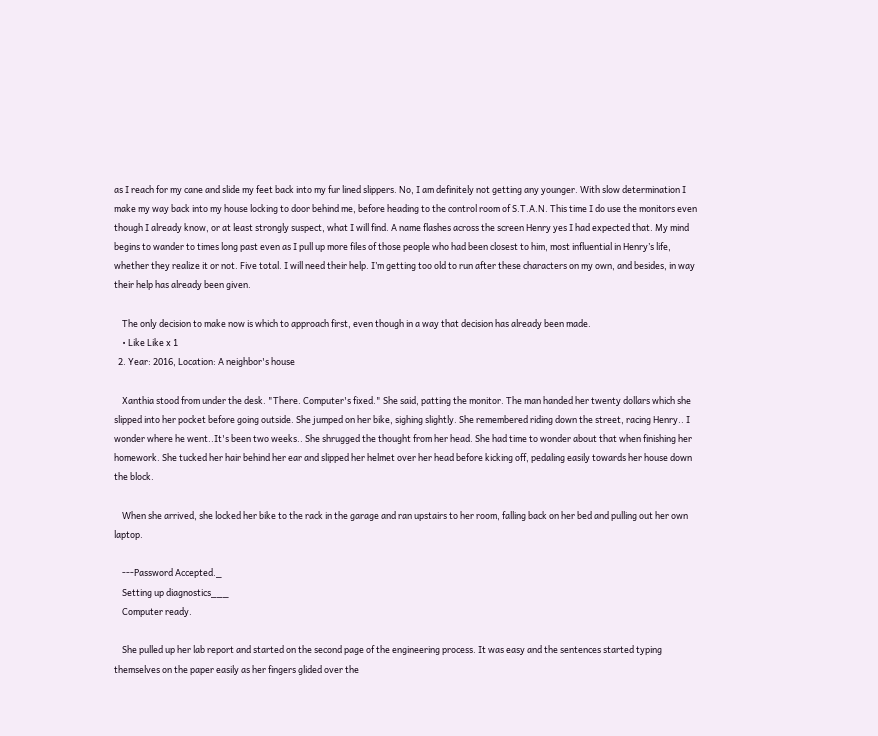as I reach for my cane and slide my feet back into my fur lined slippers. No, I am definitely not getting any younger. With slow determination I make my way back into my house locking to door behind me, before heading to the control room of S.T.A.N. This time I do use the monitors even though I already know, or at least strongly suspect, what I will find. A name flashes across the screen Henry yes I had expected that. My mind begins to wander to times long past even as I pull up more files of those people who had been closest to him, most influential in Henry’s life, whether they realize it or not. Five total. I will need their help. I’m getting too old to run after these characters on my own, and besides, in way their help has already been given.

    The only decision to make now is which to approach first, even though in a way that decision has already been made.
    • Like Like x 1
  2. Year: 2016, Location: A neighbor's house

    Xanthia stood from under the desk. "There. Computer's fixed." She said, patting the monitor. The man handed her twenty dollars which she slipped into her pocket before going outside. She jumped on her bike, sighing slightly. She remembered riding down the street, racing Henry.. I wonder where he went..It's been two weeks.. She shrugged the thought from her head. She had time to wonder about that when finishing her homework. She tucked her hair behind her ear and slipped her helmet over her head before kicking off, pedaling easily towards her house down the block.

    When she arrived, she locked her bike to the rack in the garage and ran upstairs to her room, falling back on her bed and pulling out her own laptop.

    ---Password Accepted._
    Setting up diagnostics___
    Computer ready.

    She pulled up her lab report and started on the second page of the engineering process. It was easy and the sentences started typing themselves on the paper easily as her fingers glided over the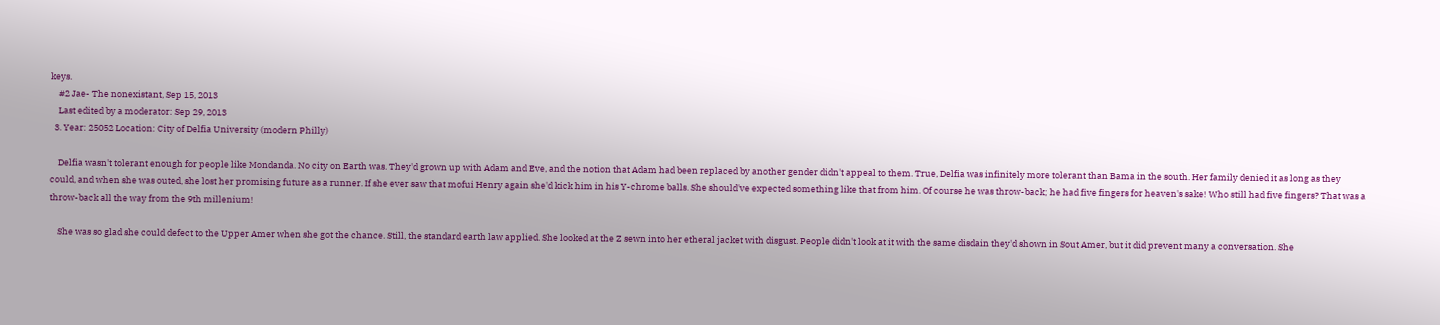keys.
    #2 Jae- The nonexistant, Sep 15, 2013
    Last edited by a moderator: Sep 29, 2013
  3. Year: 25052 Location: City of Delfia University (modern Philly)

    Delfia wasn't tolerant enough for people like Mondanda. No city on Earth was. They'd grown up with Adam and Eve, and the notion that Adam had been replaced by another gender didn't appeal to them. True, Delfia was infinitely more tolerant than Bama in the south. Her family denied it as long as they could, and when she was outed, she lost her promising future as a runner. If she ever saw that mofui Henry again she'd kick him in his Y-chrome balls. She should've expected something like that from him. Of course he was throw-back; he had five fingers for heaven's sake! Who still had five fingers? That was a throw-back all the way from the 9th millenium!

    She was so glad she could defect to the Upper Amer when she got the chance. Still, the standard earth law applied. She looked at the Z sewn into her etheral jacket with disgust. People didn't look at it with the same disdain they'd shown in Sout Amer, but it did prevent many a conversation. She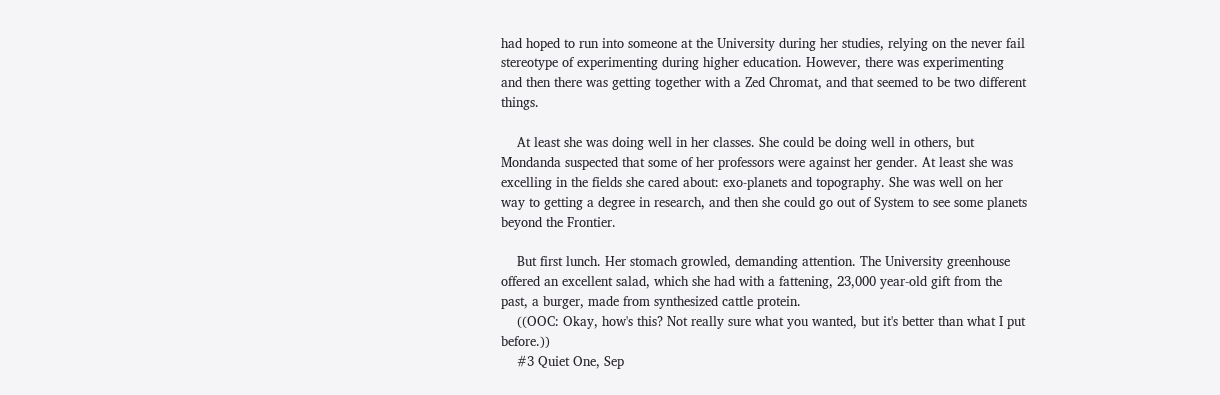had hoped to run into someone at the University during her studies, relying on the never fail stereotype of experimenting during higher education. However, there was experimenting and then there was getting together with a Zed Chromat, and that seemed to be two different things.

    At least she was doing well in her classes. She could be doing well in others, but Mondanda suspected that some of her professors were against her gender. At least she was excelling in the fields she cared about: exo-planets and topography. She was well on her way to getting a degree in research, and then she could go out of System to see some planets beyond the Frontier.

    But first lunch. Her stomach growled, demanding attention. The University greenhouse offered an excellent salad, which she had with a fattening, 23,000 year-old gift from the past, a burger, made from synthesized cattle protein.
    ((OOC: Okay, how's this? Not really sure what you wanted, but it's better than what I put before.))
    #3 Quiet One, Sep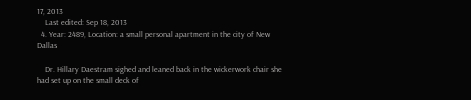17, 2013
    Last edited: Sep 18, 2013
  4. Year: 2489, Location: a small personal apartment in the city of New Dallas

    Dr. Hillary Daestram sighed and leaned back in the wickerwork chair she had set up on the small deck of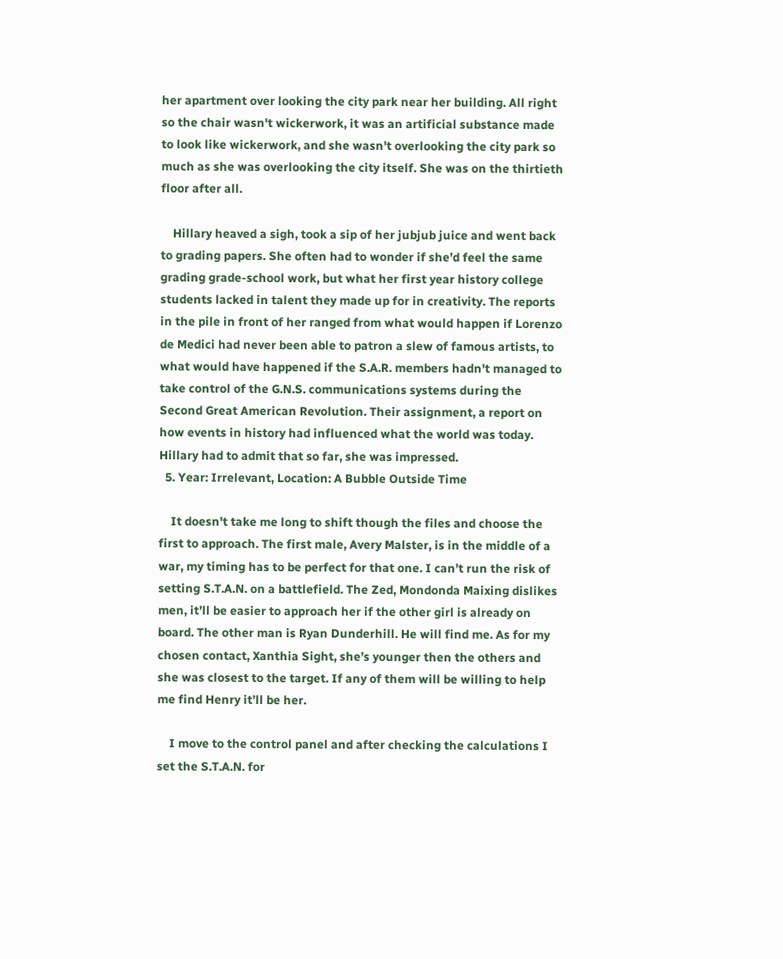her apartment over looking the city park near her building. All right so the chair wasn't wickerwork, it was an artificial substance made to look like wickerwork, and she wasn't overlooking the city park so much as she was overlooking the city itself. She was on the thirtieth floor after all.

    Hillary heaved a sigh, took a sip of her jubjub juice and went back to grading papers. She often had to wonder if she’d feel the same grading grade-school work, but what her first year history college students lacked in talent they made up for in creativity. The reports in the pile in front of her ranged from what would happen if Lorenzo de Medici had never been able to patron a slew of famous artists, to what would have happened if the S.A.R. members hadn't managed to take control of the G.N.S. communications systems during the Second Great American Revolution. Their assignment, a report on how events in history had influenced what the world was today. Hillary had to admit that so far, she was impressed.
  5. Year: Irrelevant, Location: A Bubble Outside Time

    It doesn't take me long to shift though the files and choose the first to approach. The first male, Avery Malster, is in the middle of a war, my timing has to be perfect for that one. I can’t run the risk of setting S.T.A.N. on a battlefield. The Zed, Mondonda Maixing dislikes men, it’ll be easier to approach her if the other girl is already on board. The other man is Ryan Dunderhill. He will find me. As for my chosen contact, Xanthia Sight, she’s younger then the others and she was closest to the target. If any of them will be willing to help me find Henry it’ll be her.

    I move to the control panel and after checking the calculations I set the S.T.A.N. for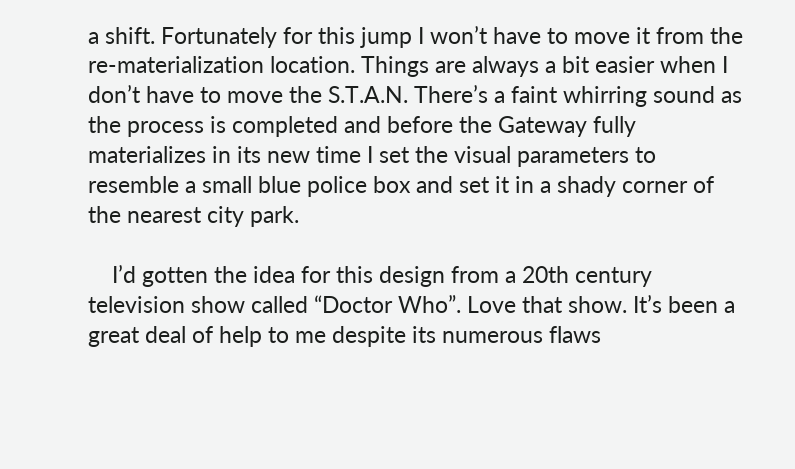a shift. Fortunately for this jump I won’t have to move it from the re-materialization location. Things are always a bit easier when I don’t have to move the S.T.A.N. There’s a faint whirring sound as the process is completed and before the Gateway fully materializes in its new time I set the visual parameters to resemble a small blue police box and set it in a shady corner of the nearest city park.

    I’d gotten the idea for this design from a 20th century television show called “Doctor Who”. Love that show. It’s been a great deal of help to me despite its numerous flaws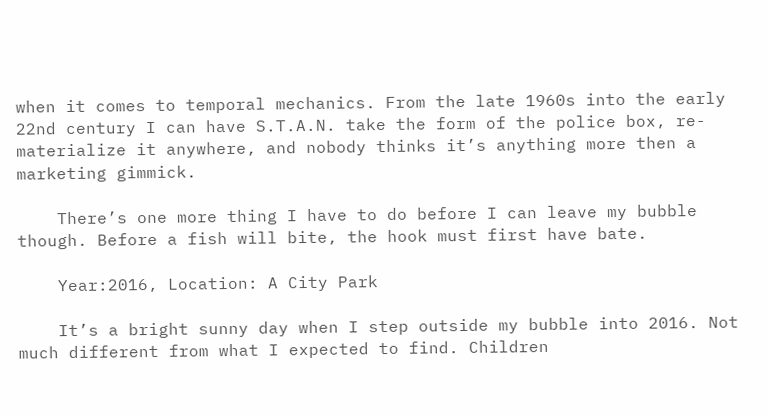when it comes to temporal mechanics. From the late 1960s into the early 22nd century I can have S.T.A.N. take the form of the police box, re-materialize it anywhere, and nobody thinks it’s anything more then a marketing gimmick.

    There’s one more thing I have to do before I can leave my bubble though. Before a fish will bite, the hook must first have bate.

    Year:2016, Location: A City Park

    It’s a bright sunny day when I step outside my bubble into 2016. Not much different from what I expected to find. Children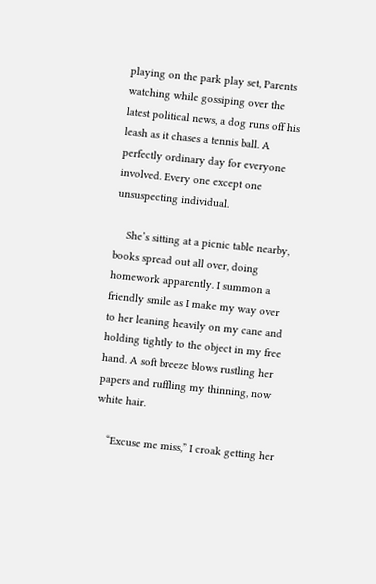playing on the park play set, Parents watching while gossiping over the latest political news, a dog runs off his leash as it chases a tennis ball. A perfectly ordinary day for everyone involved. Every one except one unsuspecting individual.

    She’s sitting at a picnic table nearby, books spread out all over, doing homework apparently. I summon a friendly smile as I make my way over to her leaning heavily on my cane and holding tightly to the object in my free hand. A soft breeze blows rustling her papers and ruffling my thinning, now white hair.

    “Excuse me miss,” I croak getting her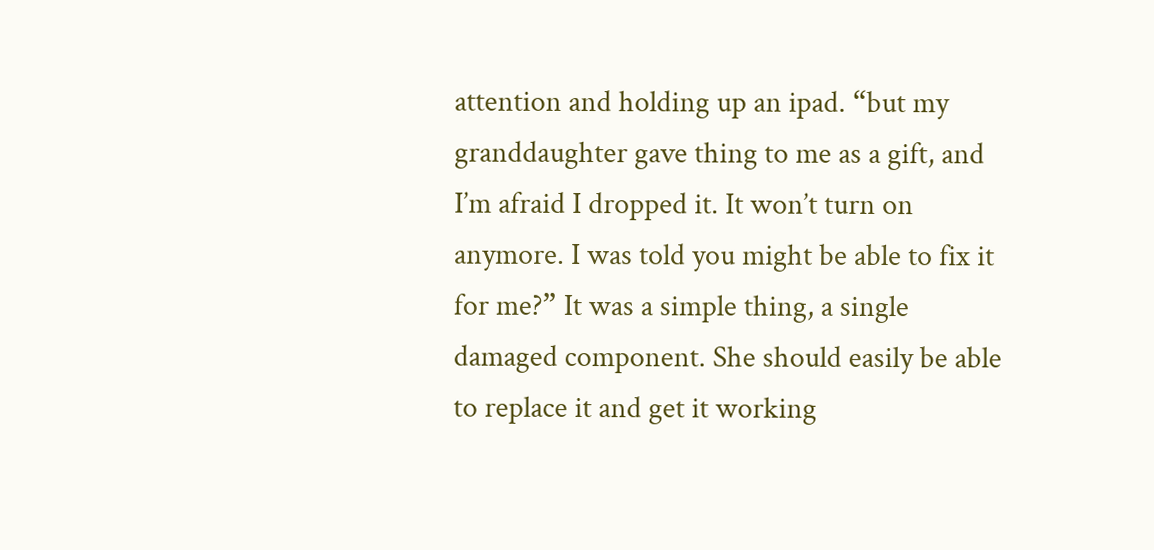attention and holding up an ipad. “but my granddaughter gave thing to me as a gift, and I’m afraid I dropped it. It won’t turn on anymore. I was told you might be able to fix it for me?” It was a simple thing, a single damaged component. She should easily be able to replace it and get it working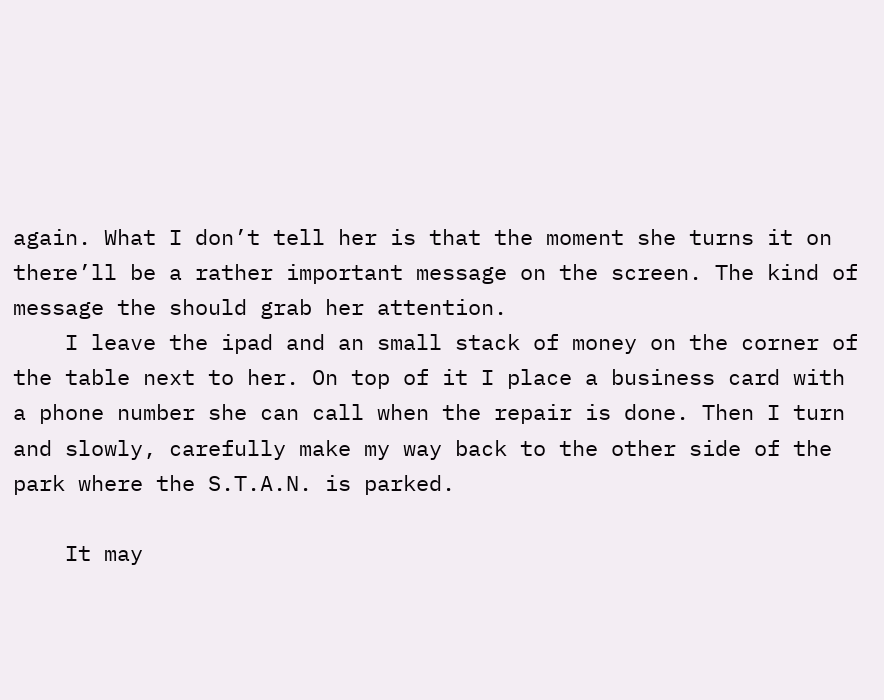again. What I don’t tell her is that the moment she turns it on there’ll be a rather important message on the screen. The kind of message the should grab her attention.
    I leave the ipad and an small stack of money on the corner of the table next to her. On top of it I place a business card with a phone number she can call when the repair is done. Then I turn and slowly, carefully make my way back to the other side of the park where the S.T.A.N. is parked.

    It may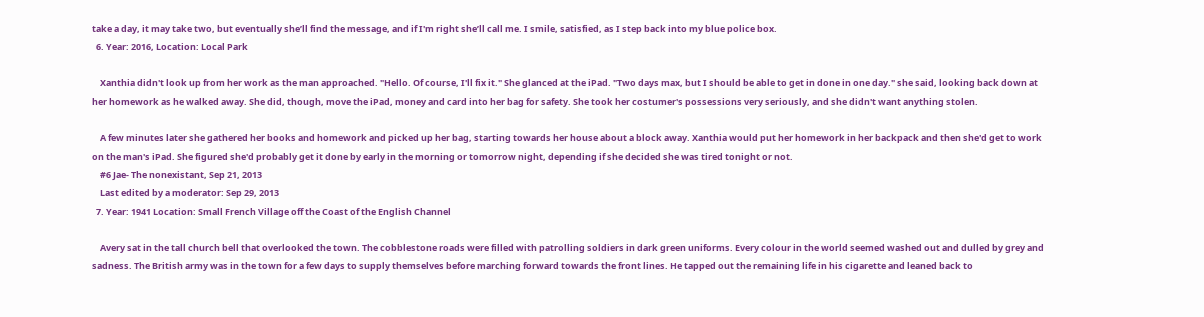take a day, it may take two, but eventually she’ll find the message, and if I'm right she’ll call me. I smile, satisfied, as I step back into my blue police box.
  6. Year: 2016, Location: Local Park

    Xanthia didn't look up from her work as the man approached. "Hello. Of course, I'll fix it." She glanced at the iPad. "Two days max, but I should be able to get in done in one day." she said, looking back down at her homework as he walked away. She did, though, move the iPad, money and card into her bag for safety. She took her costumer's possessions very seriously, and she didn't want anything stolen.

    A few minutes later she gathered her books and homework and picked up her bag, starting towards her house about a block away. Xanthia would put her homework in her backpack and then she'd get to work on the man's iPad. She figured she'd probably get it done by early in the morning or tomorrow night, depending if she decided she was tired tonight or not.
    #6 Jae- The nonexistant, Sep 21, 2013
    Last edited by a moderator: Sep 29, 2013
  7. Year: 1941 Location: Small French Village off the Coast of the English Channel

    Avery sat in the tall church bell that overlooked the town. The cobblestone roads were filled with patrolling soldiers in dark green uniforms. Every colour in the world seemed washed out and dulled by grey and sadness. The British army was in the town for a few days to supply themselves before marching forward towards the front lines. He tapped out the remaining life in his cigarette and leaned back to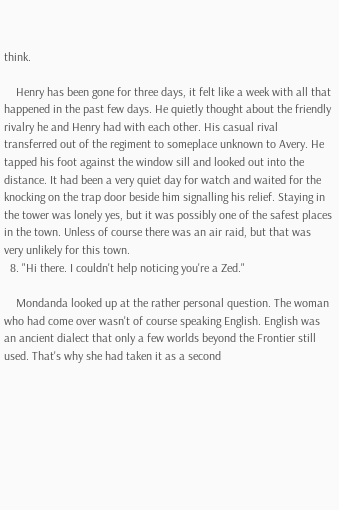think.

    Henry has been gone for three days, it felt like a week with all that happened in the past few days. He quietly thought about the friendly rivalry he and Henry had with each other. His casual rival transferred out of the regiment to someplace unknown to Avery. He tapped his foot against the window sill and looked out into the distance. It had been a very quiet day for watch and waited for the knocking on the trap door beside him signalling his relief. Staying in the tower was lonely yes, but it was possibly one of the safest places in the town. Unless of course there was an air raid, but that was very unlikely for this town.
  8. "Hi there. I couldn't help noticing you're a Zed."

    Mondanda looked up at the rather personal question. The woman who had come over wasn't of course speaking English. English was an ancient dialect that only a few worlds beyond the Frontier still used. That's why she had taken it as a second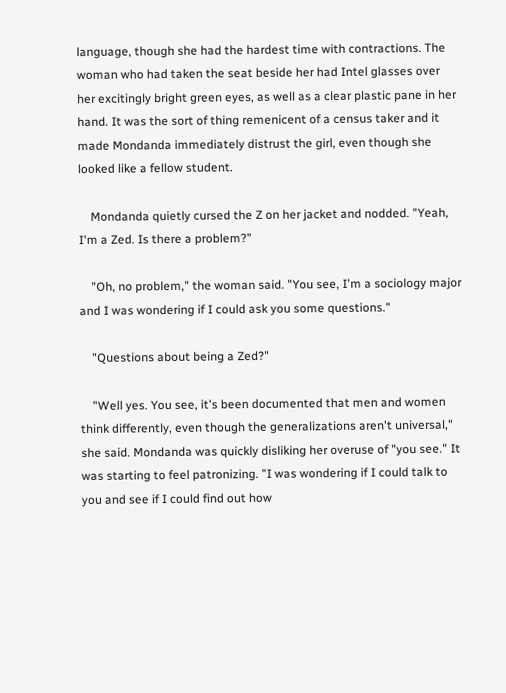language, though she had the hardest time with contractions. The woman who had taken the seat beside her had Intel glasses over her excitingly bright green eyes, as well as a clear plastic pane in her hand. It was the sort of thing remenicent of a census taker and it made Mondanda immediately distrust the girl, even though she looked like a fellow student.

    Mondanda quietly cursed the Z on her jacket and nodded. "Yeah, I'm a Zed. Is there a problem?"

    "Oh, no problem," the woman said. "You see, I'm a sociology major and I was wondering if I could ask you some questions."

    "Questions about being a Zed?"

    "Well yes. You see, it's been documented that men and women think differently, even though the generalizations aren't universal," she said. Mondanda was quickly disliking her overuse of "you see." It was starting to feel patronizing. "I was wondering if I could talk to you and see if I could find out how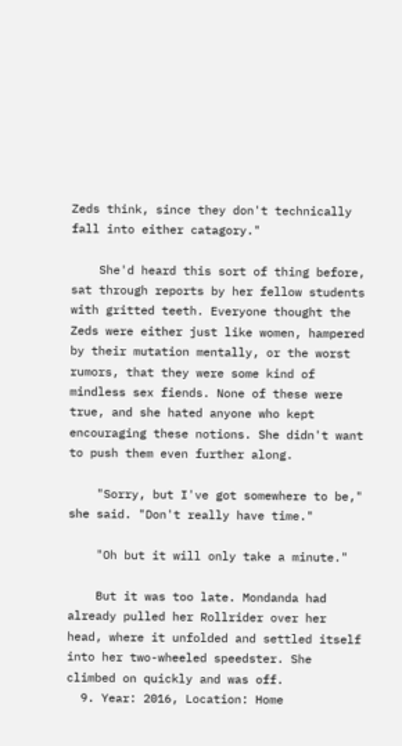Zeds think, since they don't technically fall into either catagory."

    She'd heard this sort of thing before, sat through reports by her fellow students with gritted teeth. Everyone thought the Zeds were either just like women, hampered by their mutation mentally, or the worst rumors, that they were some kind of mindless sex fiends. None of these were true, and she hated anyone who kept encouraging these notions. She didn't want to push them even further along.

    "Sorry, but I've got somewhere to be," she said. "Don't really have time."

    "Oh but it will only take a minute."

    But it was too late. Mondanda had already pulled her Rollrider over her head, where it unfolded and settled itself into her two-wheeled speedster. She climbed on quickly and was off.
  9. Year: 2016, Location: Home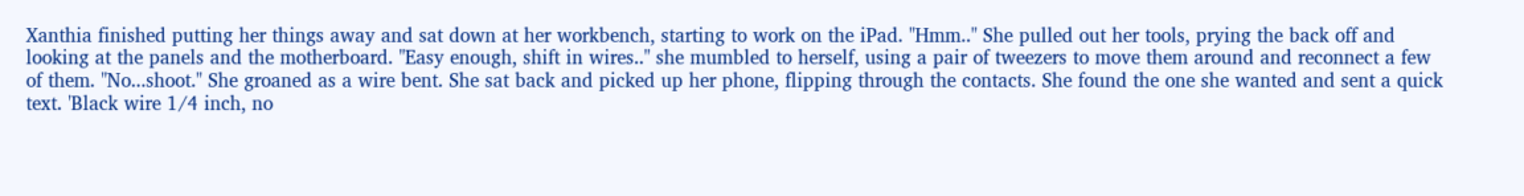Xanthia finished putting her things away and sat down at her workbench, starting to work on the iPad. "Hmm.." She pulled out her tools, prying the back off and looking at the panels and the motherboard. "Easy enough, shift in wires.." she mumbled to herself, using a pair of tweezers to move them around and reconnect a few of them. "No...shoot." She groaned as a wire bent. She sat back and picked up her phone, flipping through the contacts. She found the one she wanted and sent a quick text. 'Black wire 1/4 inch, no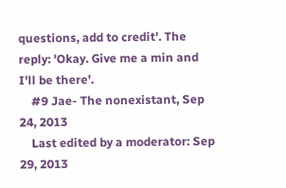questions, add to credit'. The reply: 'Okay. Give me a min and I'll be there'.
    #9 Jae- The nonexistant, Sep 24, 2013
    Last edited by a moderator: Sep 29, 2013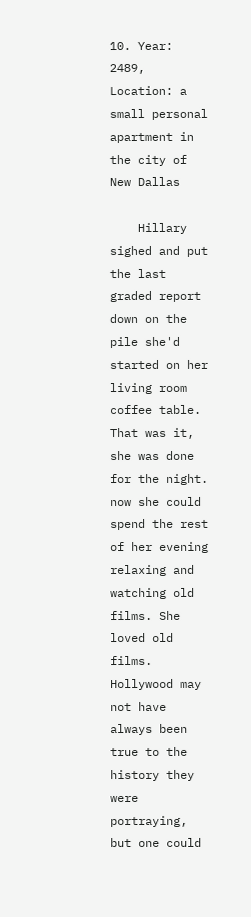10. Year: 2489, Location: a small personal apartment in the city of New Dallas

    Hillary sighed and put the last graded report down on the pile she'd started on her living room coffee table. That was it, she was done for the night. now she could spend the rest of her evening relaxing and watching old films. She loved old films. Hollywood may not have always been true to the history they were portraying, but one could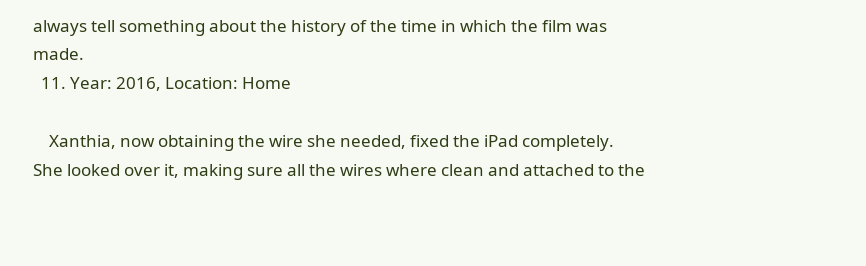always tell something about the history of the time in which the film was made.
  11. Year: 2016, Location: Home

    Xanthia, now obtaining the wire she needed, fixed the iPad completely. She looked over it, making sure all the wires where clean and attached to the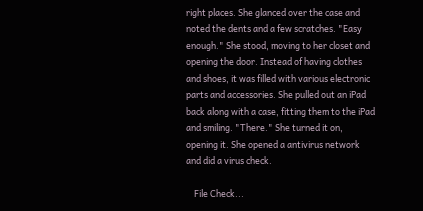right places. She glanced over the case and noted the dents and a few scratches. "Easy enough." She stood, moving to her closet and opening the door. Instead of having clothes and shoes, it was filled with various electronic parts and accessories. She pulled out an iPad back along with a case, fitting them to the iPad and smiling. "There." She turned it on, opening it. She opened a antivirus network and did a virus check.

    File Check...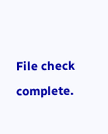File check complete.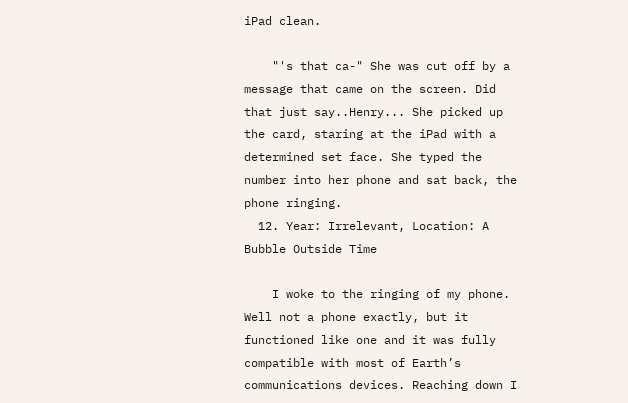iPad clean.

    "'s that ca-" She was cut off by a message that came on the screen. Did that just say..Henry... She picked up the card, staring at the iPad with a determined set face. She typed the number into her phone and sat back, the phone ringing.
  12. Year: Irrelevant, Location: A Bubble Outside Time

    I woke to the ringing of my phone. Well not a phone exactly, but it functioned like one and it was fully compatible with most of Earth’s communications devices. Reaching down I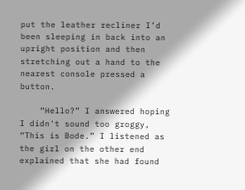put the leather recliner I’d been sleeping in back into an upright position and then stretching out a hand to the nearest console pressed a button.

    “Hello?” I answered hoping I didn't sound too groggy, “This is Bode.” I listened as the girl on the other end explained that she had found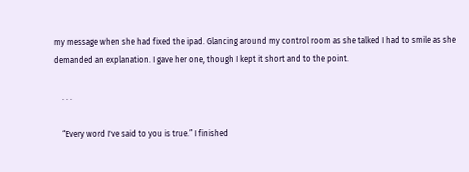my message when she had fixed the ipad. Glancing around my control room as she talked I had to smile as she demanded an explanation. I gave her one, though I kept it short and to the point.

    . . .

    “Every word I've said to you is true.” I finished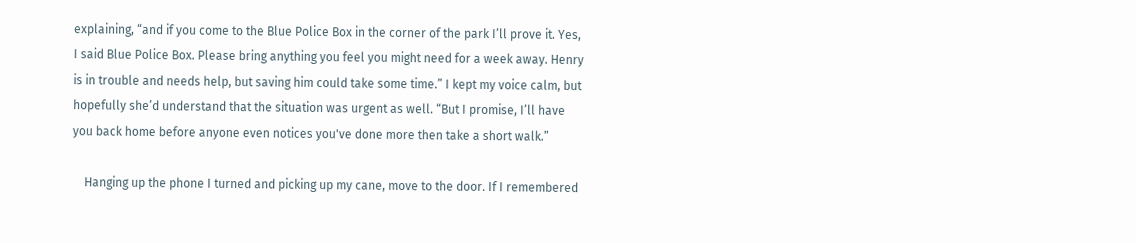explaining, “and if you come to the Blue Police Box in the corner of the park I’ll prove it. Yes, I said Blue Police Box. Please bring anything you feel you might need for a week away. Henry is in trouble and needs help, but saving him could take some time.” I kept my voice calm, but hopefully she’d understand that the situation was urgent as well. “But I promise, I’ll have you back home before anyone even notices you've done more then take a short walk.”

    Hanging up the phone I turned and picking up my cane, move to the door. If I remembered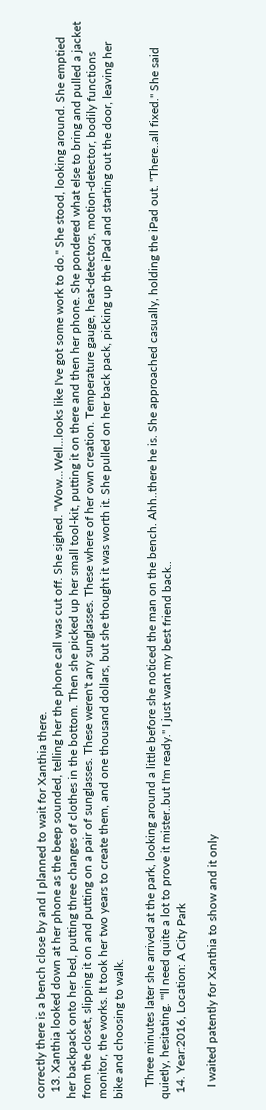correctly there is a bench close by and I planned to wait for Xanthia there.
  13. Xanthia looked down at her phone as the beep sounded, telling her the phone call was cut off. She sighed. "Wow...Well...looks like I've got some work to do." She stood, looking around. She emptied her backpack onto her bed, putting three changes of clothes in the bottom. Then she picked up her small tool-kit, putting it on there and then her phone. She pondered what else to bring and pulled a jacket from the closet, slipping it on and putting on a pair of sunglasses. These weren't any sunglasses. These where of her own creation. Temperature gauge, heat-detectors, motion-detector, bodily functions monitor, the works. It took her two years to create them, and one thousand dollars, but she thought it was worth it. She pulled on her back pack, picking up the iPad and starting out the door, leaving her bike and choosing to walk.

    Three minutes later she arrived at the park, looking around a little before she noticed the man on the bench. Ahh..there he is. She approached casually, holding the iPad out. "There..all fixed." She said quietly, hesitating. "'ll need quite a lot to prove it mister..but I'm ready." I just want my best friend back..
  14. Year:2016, Location: A City Park

    I waited patently for Xanthia to show and it only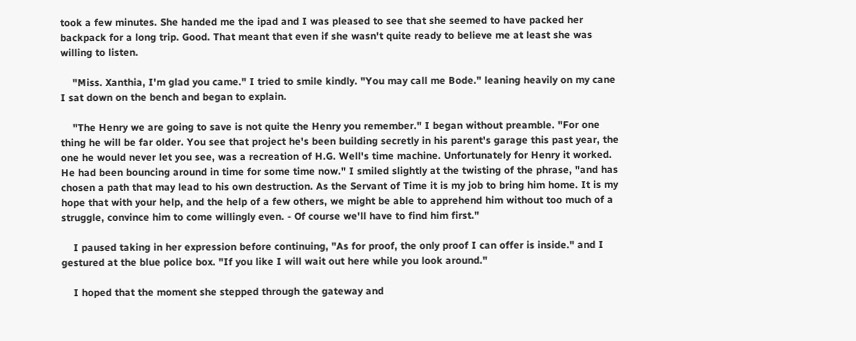took a few minutes. She handed me the ipad and I was pleased to see that she seemed to have packed her backpack for a long trip. Good. That meant that even if she wasn't quite ready to believe me at least she was willing to listen.

    "Miss. Xanthia, I'm glad you came." I tried to smile kindly. "You may call me Bode." leaning heavily on my cane I sat down on the bench and began to explain.

    "The Henry we are going to save is not quite the Henry you remember." I began without preamble. "For one thing he will be far older. You see that project he's been building secretly in his parent's garage this past year, the one he would never let you see, was a recreation of H.G. Well's time machine. Unfortunately for Henry it worked. He had been bouncing around in time for some time now." I smiled slightly at the twisting of the phrase, "and has chosen a path that may lead to his own destruction. As the Servant of Time it is my job to bring him home. It is my hope that with your help, and the help of a few others, we might be able to apprehend him without too much of a struggle, convince him to come willingly even. - Of course we'll have to find him first."

    I paused taking in her expression before continuing, "As for proof, the only proof I can offer is inside." and I gestured at the blue police box. "If you like I will wait out here while you look around."

    I hoped that the moment she stepped through the gateway and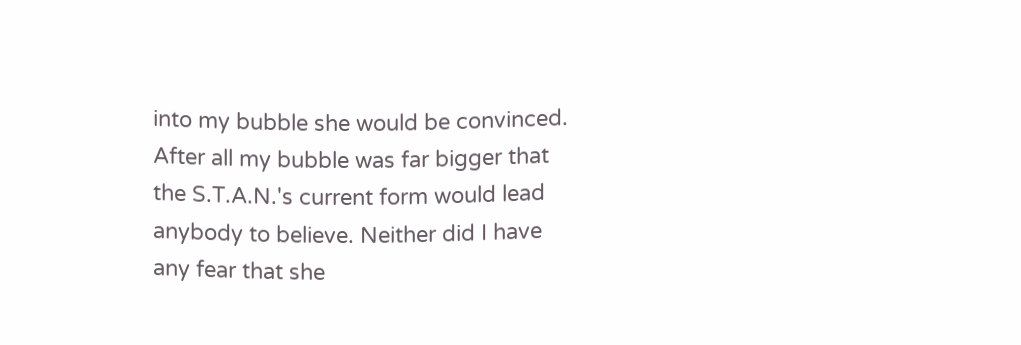into my bubble she would be convinced. After all my bubble was far bigger that the S.T.A.N.'s current form would lead anybody to believe. Neither did I have any fear that she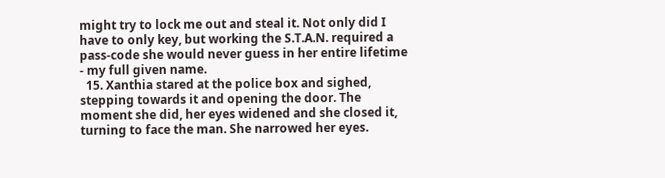might try to lock me out and steal it. Not only did I have to only key, but working the S.T.A.N. required a pass-code she would never guess in her entire lifetime - my full given name.
  15. Xanthia stared at the police box and sighed, stepping towards it and opening the door. The moment she did, her eyes widened and she closed it, turning to face the man. She narrowed her eyes.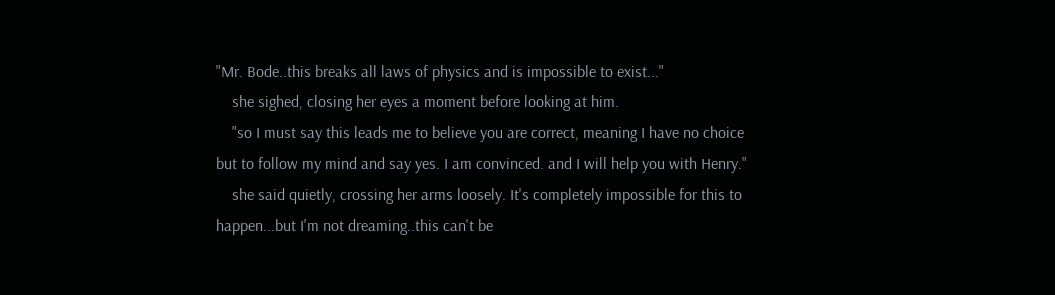"Mr. Bode..this breaks all laws of physics and is impossible to exist..."
    she sighed, closing her eyes a moment before looking at him.
    "so I must say this leads me to believe you are correct, meaning I have no choice but to follow my mind and say yes. I am convinced. and I will help you with Henry."
    she said quietly, crossing her arms loosely. It's completely impossible for this to happen...but I'm not dreaming..this can't be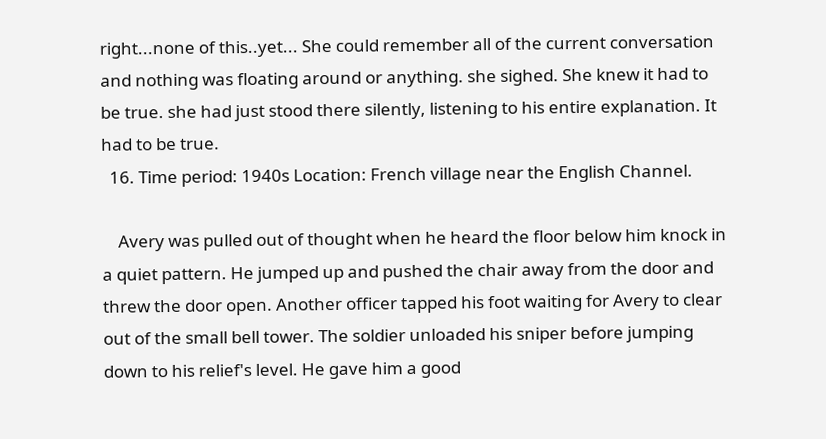right...none of this..yet... She could remember all of the current conversation and nothing was floating around or anything. she sighed. She knew it had to be true. she had just stood there silently, listening to his entire explanation. It had to be true.
  16. Time period: 1940s Location: French village near the English Channel.

    Avery was pulled out of thought when he heard the floor below him knock in a quiet pattern. He jumped up and pushed the chair away from the door and threw the door open. Another officer tapped his foot waiting for Avery to clear out of the small bell tower. The soldier unloaded his sniper before jumping down to his relief's level. He gave him a good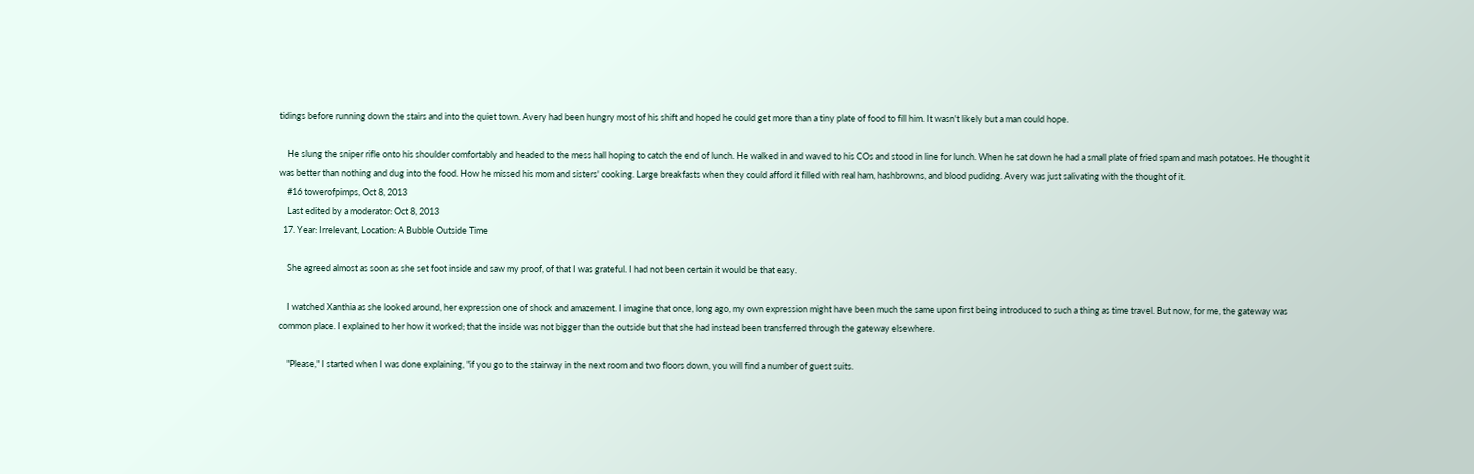tidings before running down the stairs and into the quiet town. Avery had been hungry most of his shift and hoped he could get more than a tiny plate of food to fill him. It wasn't likely but a man could hope.

    He slung the sniper rifle onto his shoulder comfortably and headed to the mess hall hoping to catch the end of lunch. He walked in and waved to his COs and stood in line for lunch. When he sat down he had a small plate of fried spam and mash potatoes. He thought it was better than nothing and dug into the food. How he missed his mom and sisters' cooking. Large breakfasts when they could afford it filled with real ham, hashbrowns, and blood pudidng. Avery was just salivating with the thought of it.
    #16 towerofpimps, Oct 8, 2013
    Last edited by a moderator: Oct 8, 2013
  17. Year: Irrelevant, Location: A Bubble Outside Time

    She agreed almost as soon as she set foot inside and saw my proof, of that I was grateful. I had not been certain it would be that easy.

    I watched Xanthia as she looked around, her expression one of shock and amazement. I imagine that once, long ago, my own expression might have been much the same upon first being introduced to such a thing as time travel. But now, for me, the gateway was common place. I explained to her how it worked; that the inside was not bigger than the outside but that she had instead been transferred through the gateway elsewhere.

    "Please," I started when I was done explaining, "if you go to the stairway in the next room and two floors down, you will find a number of guest suits.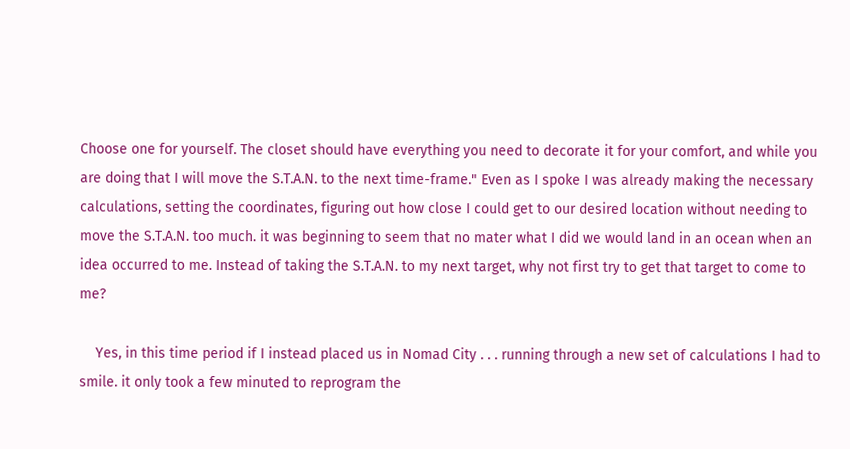Choose one for yourself. The closet should have everything you need to decorate it for your comfort, and while you are doing that I will move the S.T.A.N. to the next time-frame." Even as I spoke I was already making the necessary calculations, setting the coordinates, figuring out how close I could get to our desired location without needing to move the S.T.A.N. too much. it was beginning to seem that no mater what I did we would land in an ocean when an idea occurred to me. Instead of taking the S.T.A.N. to my next target, why not first try to get that target to come to me?

    Yes, in this time period if I instead placed us in Nomad City . . . running through a new set of calculations I had to smile. it only took a few minuted to reprogram the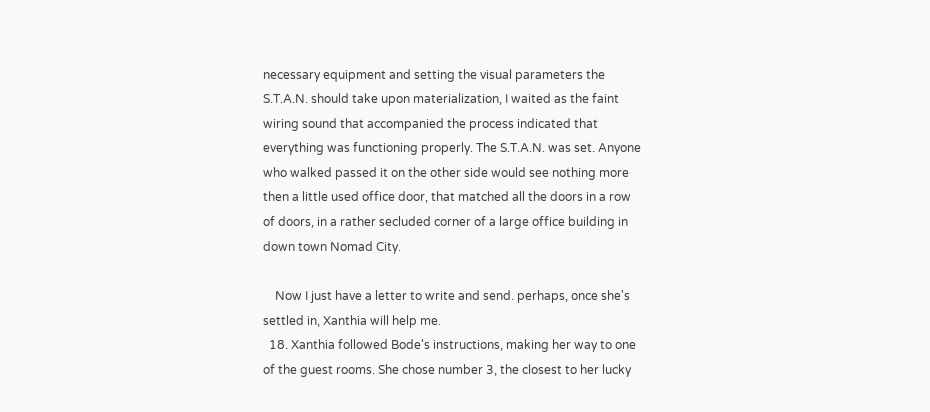necessary equipment and setting the visual parameters the S.T.A.N. should take upon materialization, I waited as the faint wiring sound that accompanied the process indicated that everything was functioning properly. The S.T.A.N. was set. Anyone who walked passed it on the other side would see nothing more then a little used office door, that matched all the doors in a row of doors, in a rather secluded corner of a large office building in down town Nomad City.

    Now I just have a letter to write and send. perhaps, once she's settled in, Xanthia will help me.
  18. Xanthia followed Bode's instructions, making her way to one of the guest rooms. She chose number 3, the closest to her lucky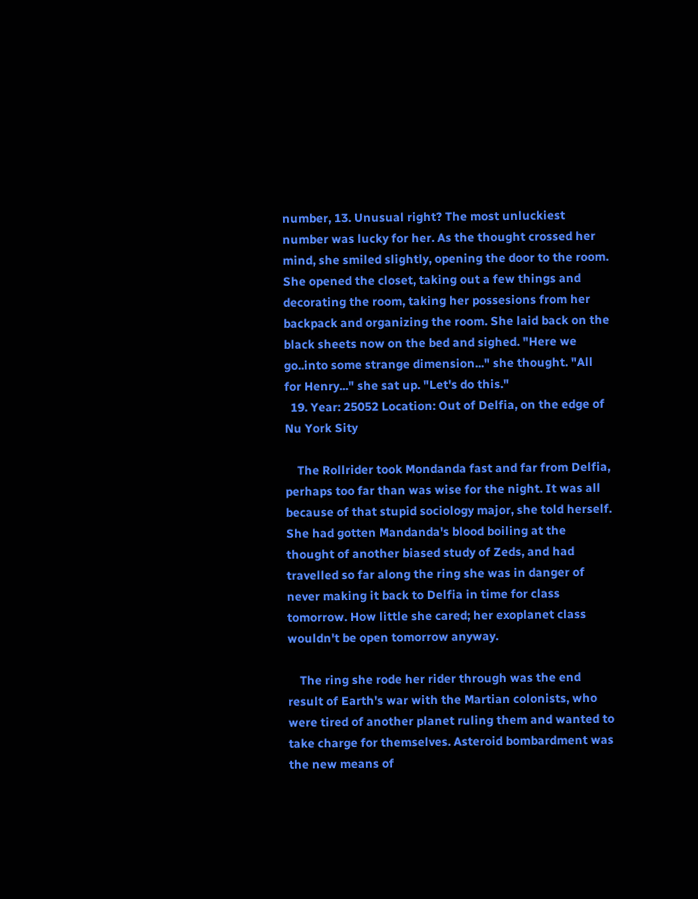number, 13. Unusual right? The most unluckiest number was lucky for her. As the thought crossed her mind, she smiled slightly, opening the door to the room. She opened the closet, taking out a few things and decorating the room, taking her possesions from her backpack and organizing the room. She laid back on the black sheets now on the bed and sighed. "Here we go..into some strange dimension..." she thought. "All for Henry..." she sat up. "Let's do this."
  19. Year: 25052 Location: Out of Delfia, on the edge of Nu York Sity

    The Rollrider took Mondanda fast and far from Delfia, perhaps too far than was wise for the night. It was all because of that stupid sociology major, she told herself. She had gotten Mandanda's blood boiling at the thought of another biased study of Zeds, and had travelled so far along the ring she was in danger of never making it back to Delfia in time for class tomorrow. How little she cared; her exoplanet class wouldn't be open tomorrow anyway.

    The ring she rode her rider through was the end result of Earth's war with the Martian colonists, who were tired of another planet ruling them and wanted to take charge for themselves. Asteroid bombardment was the new means of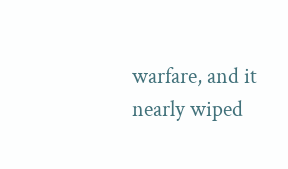warfare, and it nearly wiped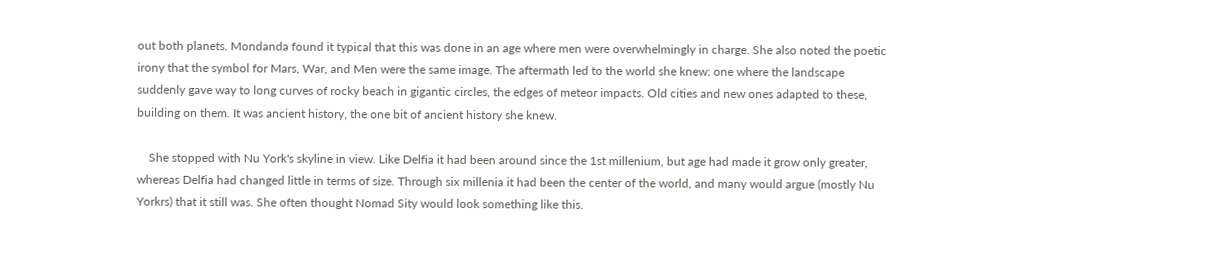out both planets. Mondanda found it typical that this was done in an age where men were overwhelmingly in charge. She also noted the poetic irony that the symbol for Mars, War, and Men were the same image. The aftermath led to the world she knew: one where the landscape suddenly gave way to long curves of rocky beach in gigantic circles, the edges of meteor impacts. Old cities and new ones adapted to these, building on them. It was ancient history, the one bit of ancient history she knew.

    She stopped with Nu York's skyline in view. Like Delfia it had been around since the 1st millenium, but age had made it grow only greater, whereas Delfia had changed little in terms of size. Through six millenia it had been the center of the world, and many would argue (mostly Nu Yorkrs) that it still was. She often thought Nomad Sity would look something like this.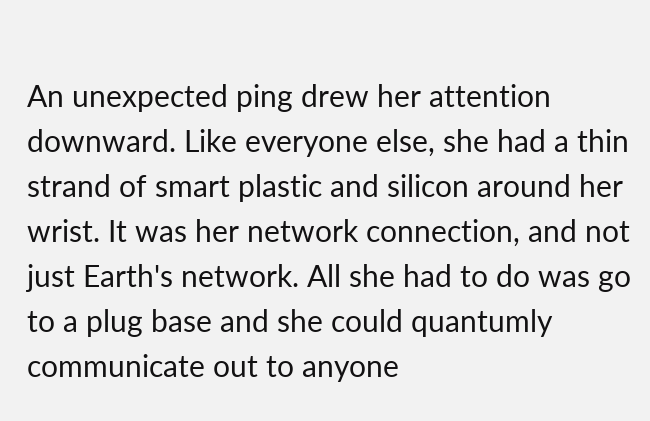An unexpected ping drew her attention downward. Like everyone else, she had a thin strand of smart plastic and silicon around her wrist. It was her network connection, and not just Earth's network. All she had to do was go to a plug base and she could quantumly communicate out to anyone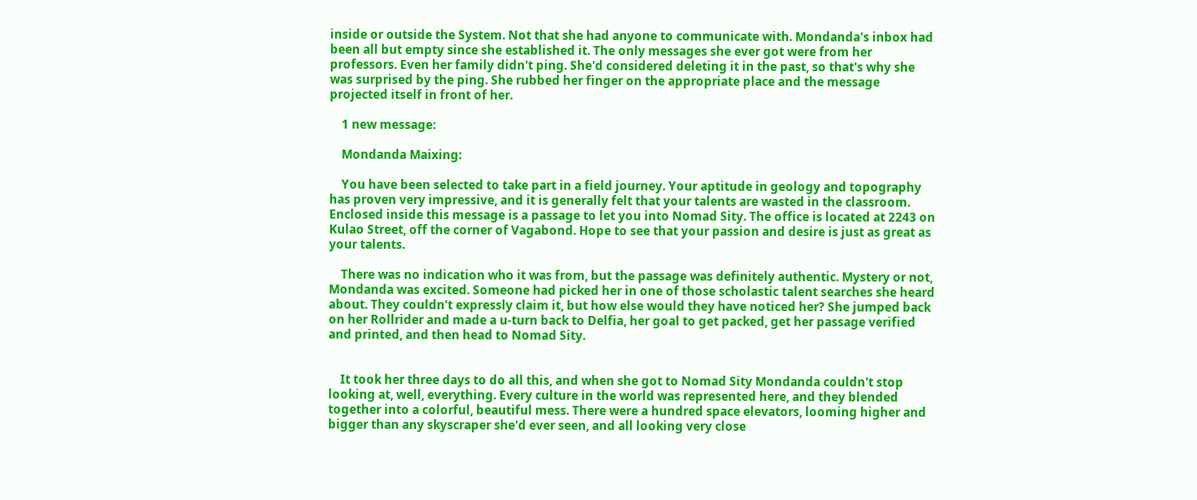inside or outside the System. Not that she had anyone to communicate with. Mondanda's inbox had been all but empty since she established it. The only messages she ever got were from her professors. Even her family didn't ping. She'd considered deleting it in the past, so that's why she was surprised by the ping. She rubbed her finger on the appropriate place and the message projected itself in front of her.

    1 new message:

    Mondanda Maixing:

    You have been selected to take part in a field journey. Your aptitude in geology and topography has proven very impressive, and it is generally felt that your talents are wasted in the classroom. Enclosed inside this message is a passage to let you into Nomad Sity. The office is located at 2243 on Kulao Street, off the corner of Vagabond. Hope to see that your passion and desire is just as great as your talents.

    There was no indication who it was from, but the passage was definitely authentic. Mystery or not, Mondanda was excited. Someone had picked her in one of those scholastic talent searches she heard about. They couldn't expressly claim it, but how else would they have noticed her? She jumped back on her Rollrider and made a u-turn back to Delfia, her goal to get packed, get her passage verified and printed, and then head to Nomad Sity.


    It took her three days to do all this, and when she got to Nomad Sity Mondanda couldn't stop looking at, well, everything. Every culture in the world was represented here, and they blended together into a colorful, beautiful mess. There were a hundred space elevators, looming higher and bigger than any skyscraper she'd ever seen, and all looking very close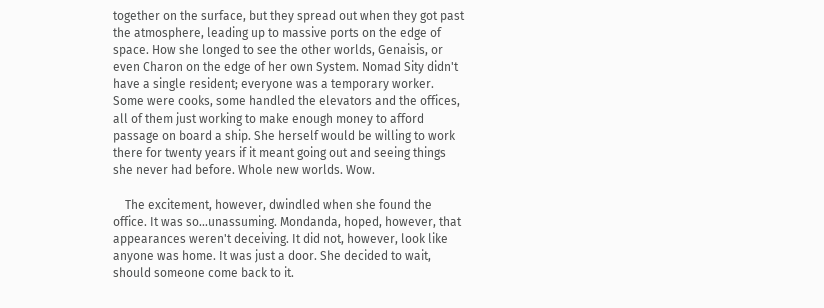together on the surface, but they spread out when they got past the atmosphere, leading up to massive ports on the edge of space. How she longed to see the other worlds, Genaisis, or even Charon on the edge of her own System. Nomad Sity didn't have a single resident; everyone was a temporary worker. Some were cooks, some handled the elevators and the offices, all of them just working to make enough money to afford passage on board a ship. She herself would be willing to work there for twenty years if it meant going out and seeing things she never had before. Whole new worlds. Wow.

    The excitement, however, dwindled when she found the office. It was so...unassuming. Mondanda, hoped, however, that appearances weren't deceiving. It did not, however, look like anyone was home. It was just a door. She decided to wait, should someone come back to it.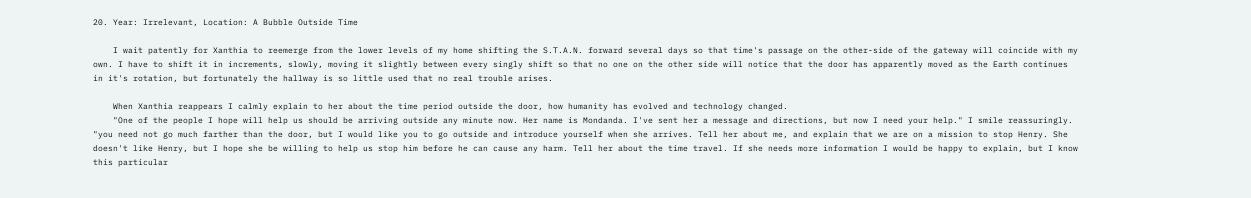20. Year: Irrelevant, Location: A Bubble Outside Time

    I wait patently for Xanthia to reemerge from the lower levels of my home shifting the S.T.A.N. forward several days so that time's passage on the other-side of the gateway will coincide with my own. I have to shift it in increments, slowly, moving it slightly between every singly shift so that no one on the other side will notice that the door has apparently moved as the Earth continues in it's rotation, but fortunately the hallway is so little used that no real trouble arises.

    When Xanthia reappears I calmly explain to her about the time period outside the door, how humanity has evolved and technology changed.
    "One of the people I hope will help us should be arriving outside any minute now. Her name is Mondanda. I've sent her a message and directions, but now I need your help." I smile reassuringly. "you need not go much farther than the door, but I would like you to go outside and introduce yourself when she arrives. Tell her about me, and explain that we are on a mission to stop Henry. She doesn't like Henry, but I hope she be willing to help us stop him before he can cause any harm. Tell her about the time travel. If she needs more information I would be happy to explain, but I know this particular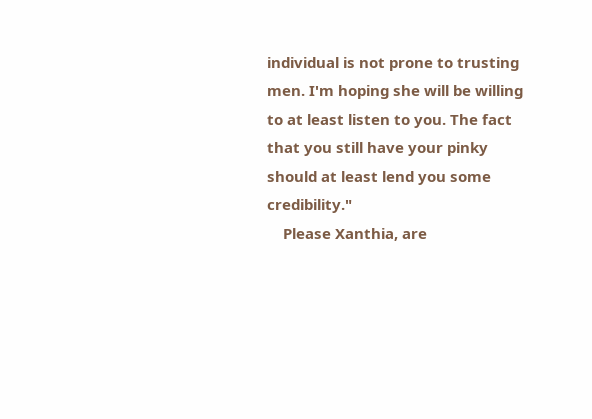individual is not prone to trusting men. I'm hoping she will be willing to at least listen to you. The fact that you still have your pinky should at least lend you some credibility."
    Please Xanthia, are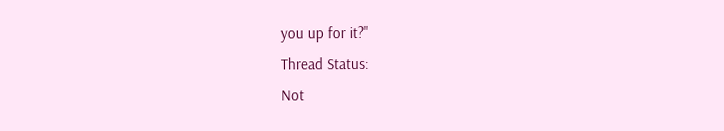you up for it?"
Thread Status:
Not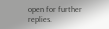open for further replies.